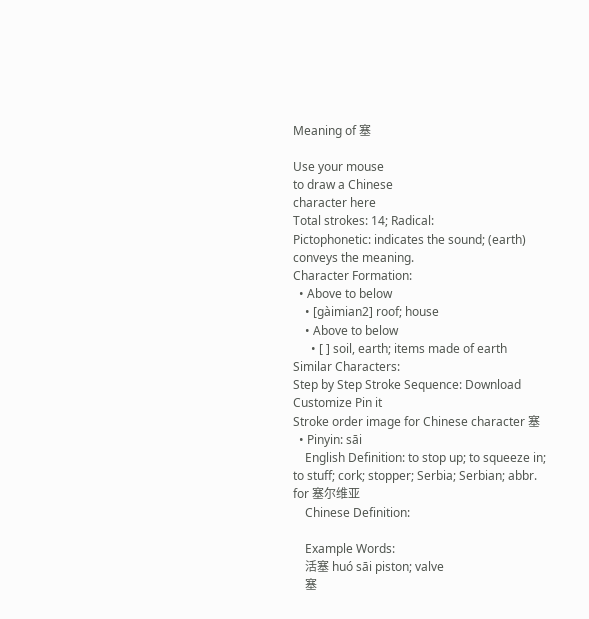Meaning of 塞

Use your mouse
to draw a Chinese
character here
Total strokes: 14; Radical:
Pictophonetic: indicates the sound; (earth) conveys the meaning.
Character Formation:
  • Above to below
    • [gàimian2] roof; house
    • Above to below
      • [ ] soil, earth; items made of earth
Similar Characters:
Step by Step Stroke Sequence: Download Customize Pin it
Stroke order image for Chinese character 塞
  • Pinyin: sāi
    English Definition: to stop up; to squeeze in; to stuff; cork; stopper; Serbia; Serbian; abbr. for 塞尔维亚
    Chinese Definition:

    Example Words:
    活塞 huó sāi piston; valve
    塞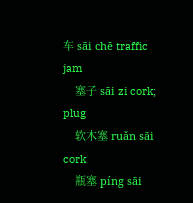车 sāi chē traffic jam
    塞子 sāi zi cork; plug
    软木塞 ruǎn sāi cork
    瓶塞 píng sāi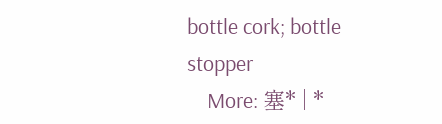bottle cork; bottle stopper
    More: 塞* | *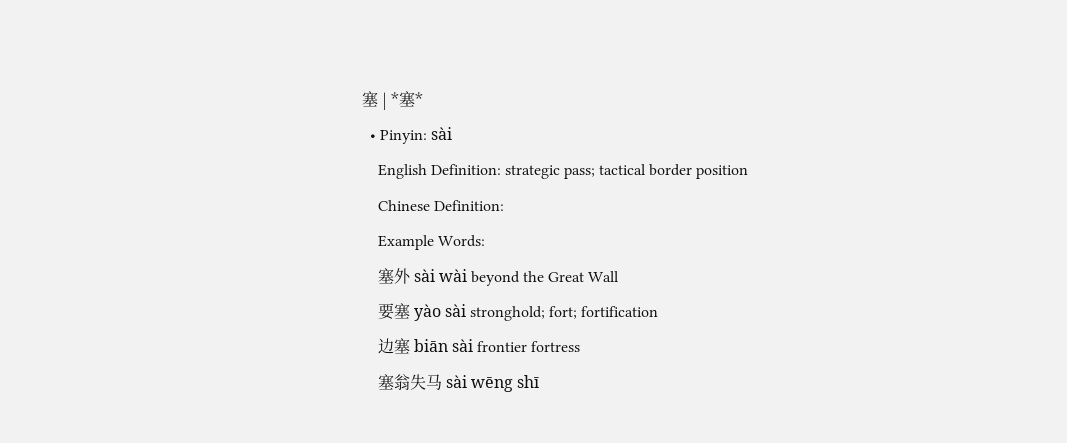塞 | *塞*
  • Pinyin: sài
    English Definition: strategic pass; tactical border position
    Chinese Definition:
    Example Words:
    塞外 sài wài beyond the Great Wall
    要塞 yào sài stronghold; fort; fortification
    边塞 biān sài frontier fortress
    塞翁失马 sài wēng shī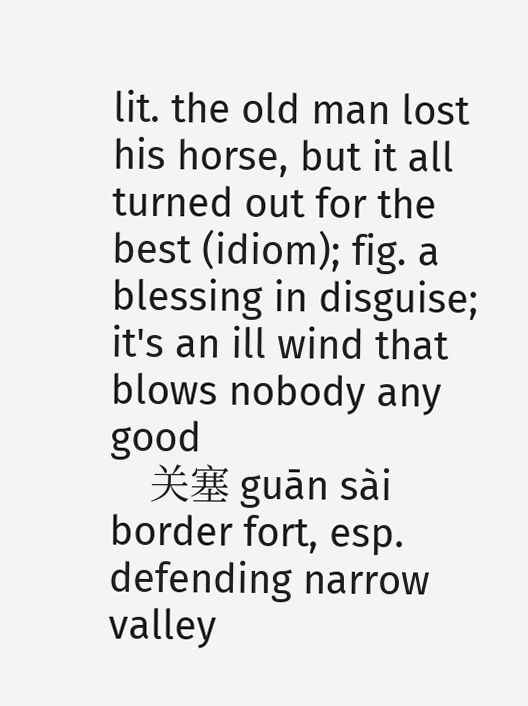lit. the old man lost his horse, but it all turned out for the best (idiom); fig. a blessing in disguise; it's an ill wind that blows nobody any good
    关塞 guān sài border fort, esp. defending narrow valley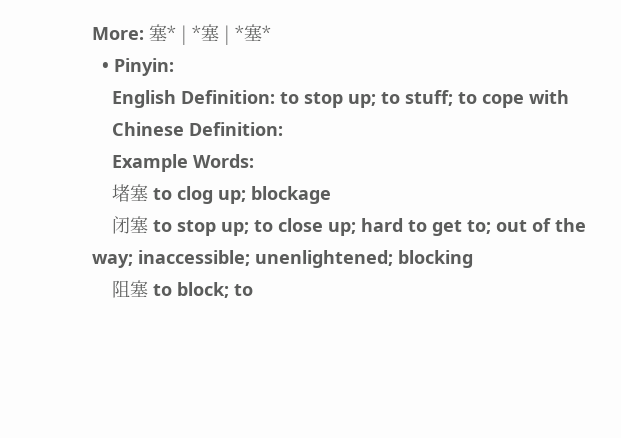More: 塞* | *塞 | *塞*
  • Pinyin:
    English Definition: to stop up; to stuff; to cope with
    Chinese Definition:
    Example Words:
    堵塞 to clog up; blockage
    闭塞 to stop up; to close up; hard to get to; out of the way; inaccessible; unenlightened; blocking
    阻塞 to block; to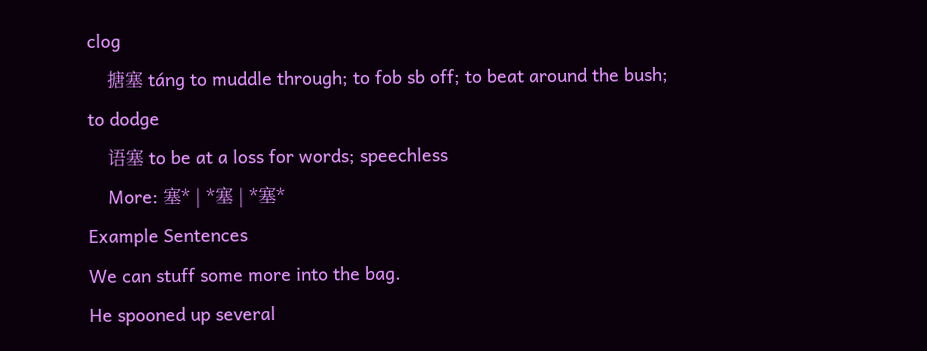clog
    搪塞 táng to muddle through; to fob sb off; to beat around the bush; to dodge
    语塞 to be at a loss for words; speechless
    More: 塞* | *塞 | *塞*
Example Sentences
We can stuff some more into the bag.
He spooned up several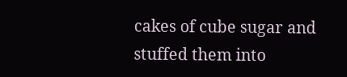cakes of cube sugar and stuffed them into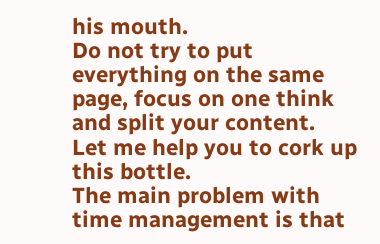his mouth.
Do not try to put everything on the same page, focus on one think and split your content.
Let me help you to cork up this bottle.
The main problem with time management is that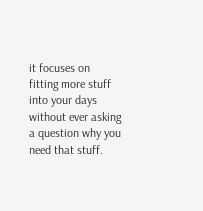it focuses on fitting more stuff into your days without ever asking a question why you need that stuff.